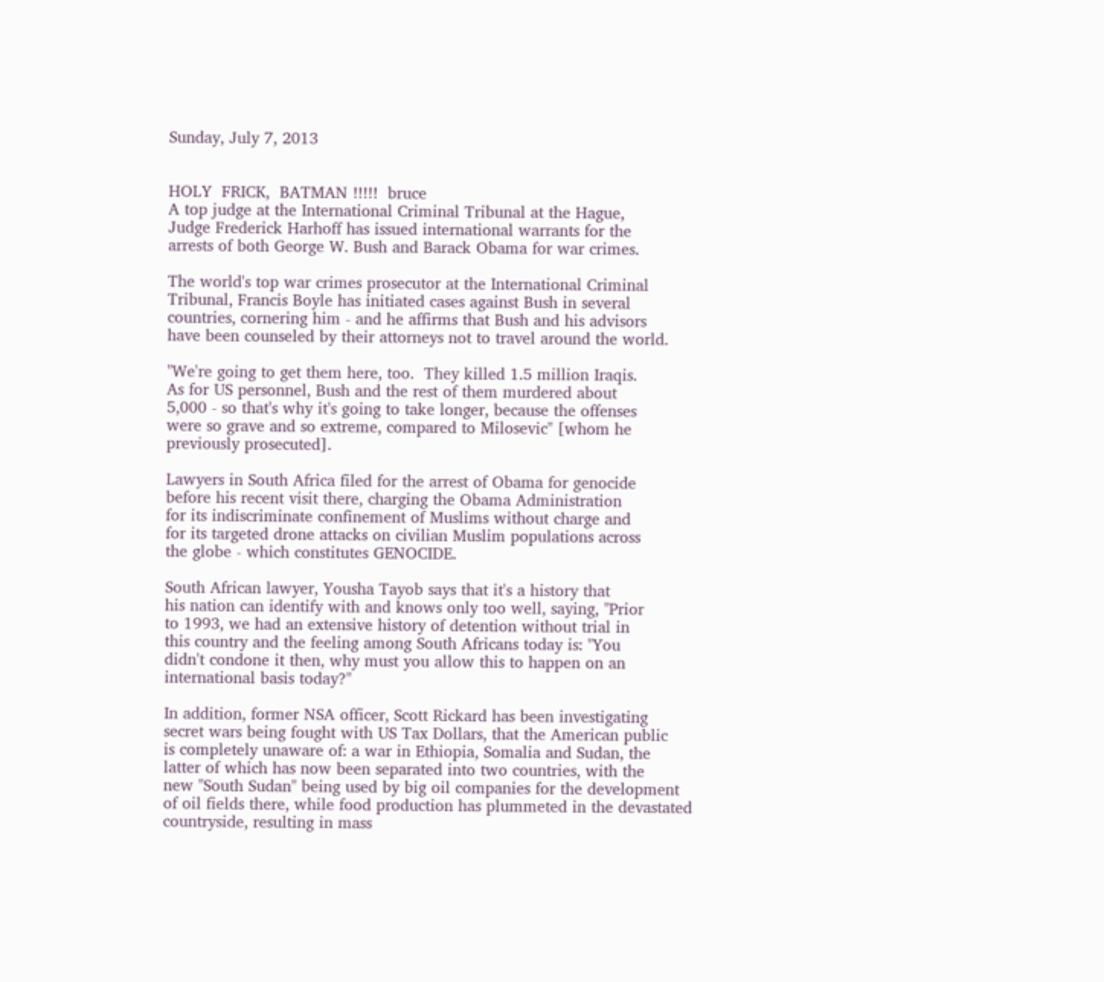Sunday, July 7, 2013


HOLY  FRICK,  BATMAN !!!!!  bruce
A top judge at the International Criminal Tribunal at the Hague,
Judge Frederick Harhoff has issued international warrants for the
arrests of both George W. Bush and Barack Obama for war crimes.

The world's top war crimes prosecutor at the International Criminal
Tribunal, Francis Boyle has initiated cases against Bush in several
countries, cornering him - and he affirms that Bush and his advisors
have been counseled by their attorneys not to travel around the world.

"We're going to get them here, too.  They killed 1.5 million Iraqis.
As for US personnel, Bush and the rest of them murdered about
5,000 - so that's why it's going to take longer, because the offenses
were so grave and so extreme, compared to Milosevic" [whom he
previously prosecuted].

Lawyers in South Africa filed for the arrest of Obama for genocide
before his recent visit there, charging the Obama Administration
for its indiscriminate confinement of Muslims without charge and
for its targeted drone attacks on civilian Muslim populations across
the globe - which constitutes GENOCIDE.

South African lawyer, Yousha Tayob says that it's a history that
his nation can identify with and knows only too well, saying, "Prior
to 1993, we had an extensive history of detention without trial in
this country and the feeling among South Africans today is: "You
didn't condone it then, why must you allow this to happen on an
international basis today?"

In addition, former NSA officer, Scott Rickard has been investigating
secret wars being fought with US Tax Dollars, that the American public
is completely unaware of: a war in Ethiopia, Somalia and Sudan, the
latter of which has now been separated into two countries, with the
new "South Sudan" being used by big oil companies for the development
of oil fields there, while food production has plummeted in the devastated
countryside, resulting in mass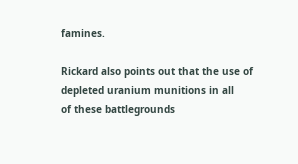famines.

Rickard also points out that the use of depleted uranium munitions in all
of these battlegrounds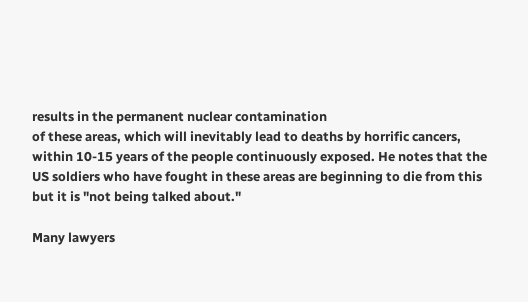results in the permanent nuclear contamination
of these areas, which will inevitably lead to deaths by horrific cancers,
within 10-15 years of the people continuously exposed. He notes that the
US soldiers who have fought in these areas are beginning to die from this
but it is "not being talked about."

Many lawyers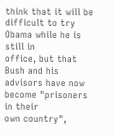think that it will be difficult to try Obama while he is still in
office, but that Bush and his advisors have now become "prisoners in their
own country",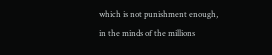which is not punishment enough, in the minds of the millions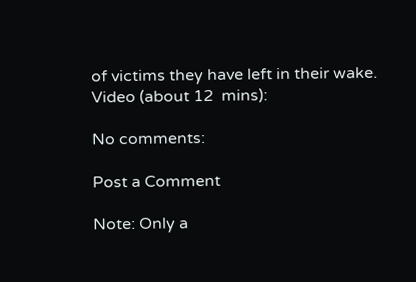of victims they have left in their wake.
Video (about 12  mins):

No comments:

Post a Comment

Note: Only a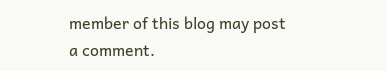member of this blog may post a comment.